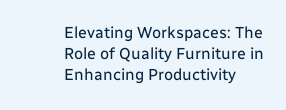Elevating Workspaces: The Role of Quality Furniture in Enhancing Productivity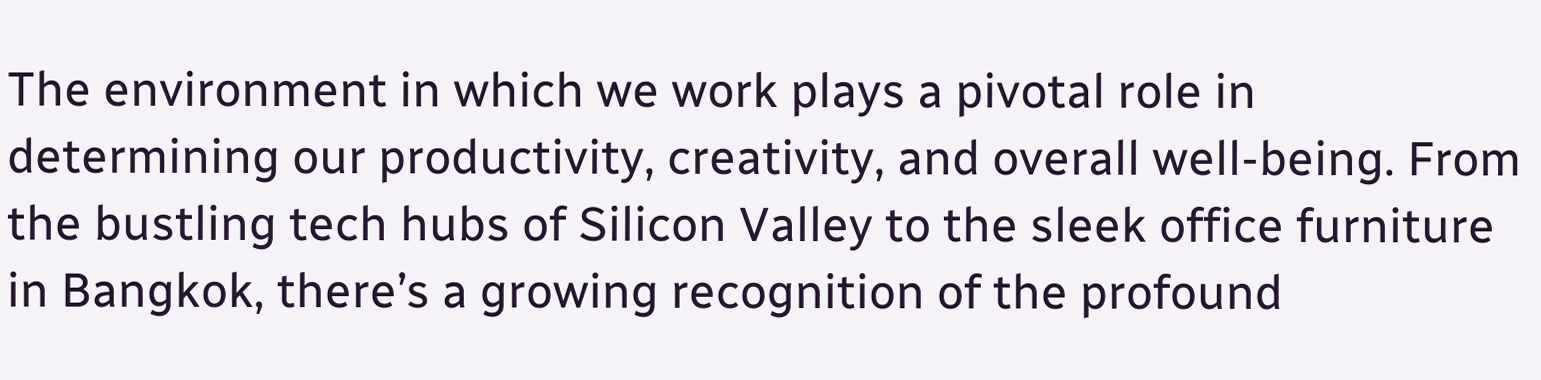The environment in which we work plays a pivotal role in determining our productivity, creativity, and overall well-being. From the bustling tech hubs of Silicon Valley to the sleek office furniture in Bangkok, there’s a growing recognition of the profound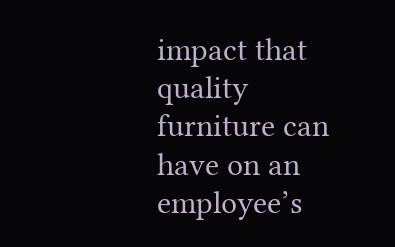impact that quality furniture can have on an employee’s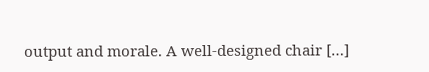output and morale. A well-designed chair […]